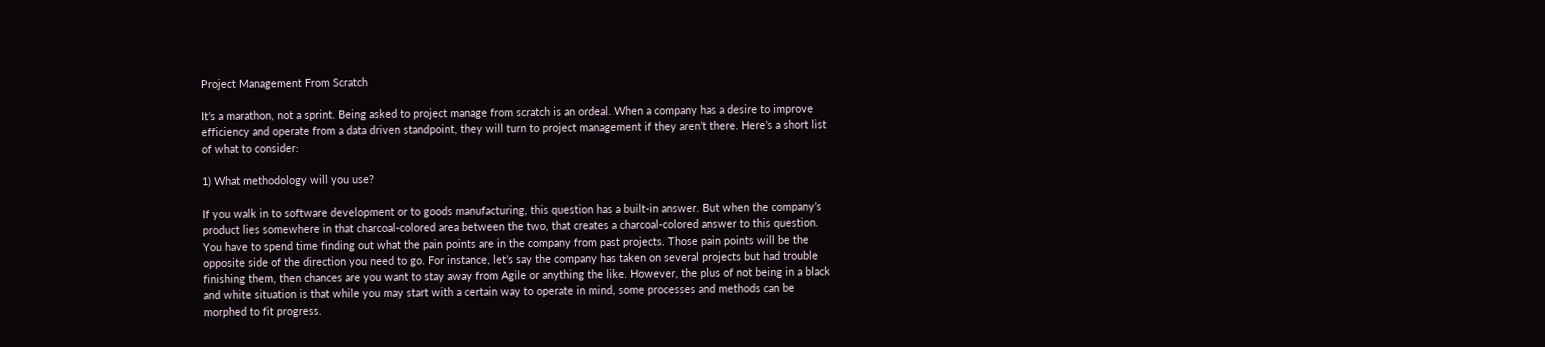Project Management From Scratch

It’s a marathon, not a sprint. Being asked to project manage from scratch is an ordeal. When a company has a desire to improve efficiency and operate from a data driven standpoint, they will turn to project management if they aren’t there. Here’s a short list of what to consider:

1) What methodology will you use?

If you walk in to software development or to goods manufacturing, this question has a built-in answer. But when the company’s product lies somewhere in that charcoal-colored area between the two, that creates a charcoal-colored answer to this question. You have to spend time finding out what the pain points are in the company from past projects. Those pain points will be the opposite side of the direction you need to go. For instance, let’s say the company has taken on several projects but had trouble finishing them, then chances are you want to stay away from Agile or anything the like. However, the plus of not being in a black and white situation is that while you may start with a certain way to operate in mind, some processes and methods can be morphed to fit progress.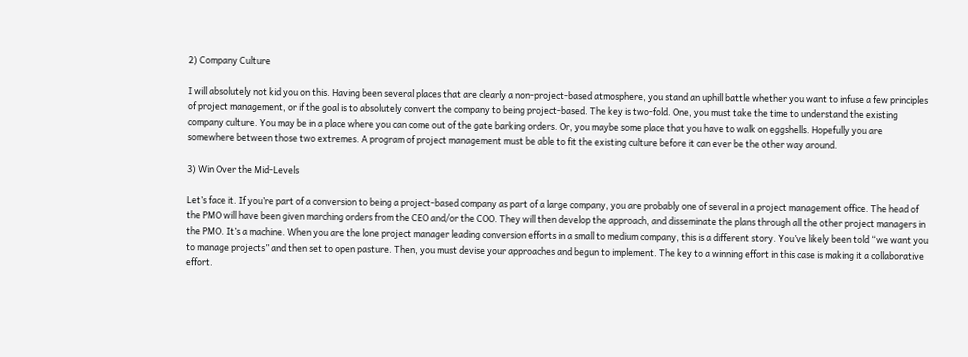2) Company Culture

I will absolutely not kid you on this. Having been several places that are clearly a non-project-based atmosphere, you stand an uphill battle whether you want to infuse a few principles of project management, or if the goal is to absolutely convert the company to being project-based. The key is two-fold. One, you must take the time to understand the existing company culture. You may be in a place where you can come out of the gate barking orders. Or, you maybe some place that you have to walk on eggshells. Hopefully you are somewhere between those two extremes. A program of project management must be able to fit the existing culture before it can ever be the other way around.

3) Win Over the Mid-Levels

Let’s face it. If you’re part of a conversion to being a project-based company as part of a large company, you are probably one of several in a project management office. The head of the PMO will have been given marching orders from the CEO and/or the COO. They will then develop the approach, and disseminate the plans through all the other project managers in the PMO. It’s a machine. When you are the lone project manager leading conversion efforts in a small to medium company, this is a different story. You’ve likely been told “we want you to manage projects” and then set to open pasture. Then, you must devise your approaches and begun to implement. The key to a winning effort in this case is making it a collaborative effort.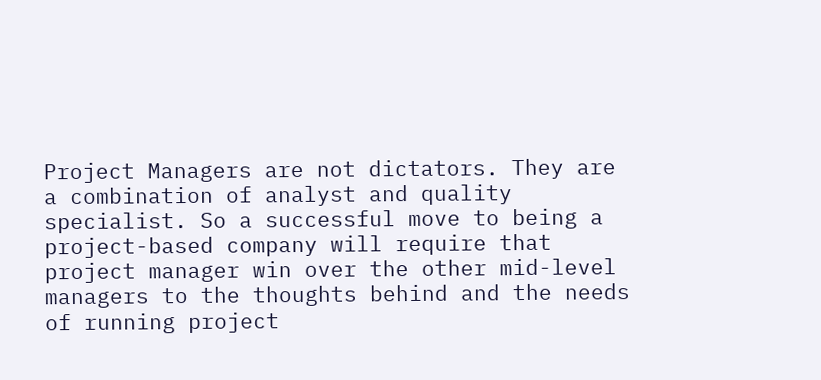Project Managers are not dictators. They are a combination of analyst and quality specialist. So a successful move to being a project-based company will require that project manager win over the other mid-level managers to the thoughts behind and the needs of running project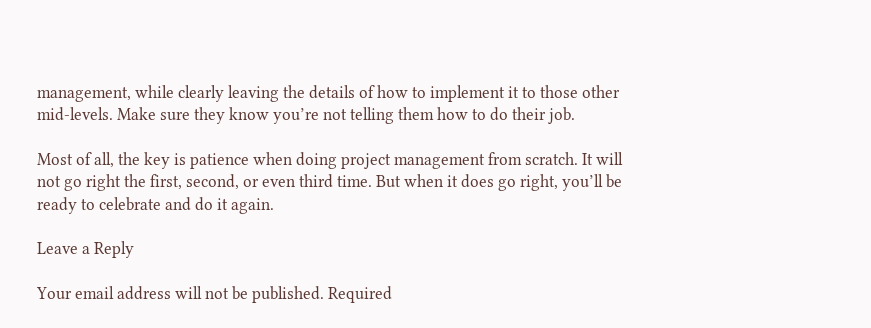management, while clearly leaving the details of how to implement it to those other mid-levels. Make sure they know you’re not telling them how to do their job.

Most of all, the key is patience when doing project management from scratch. It will not go right the first, second, or even third time. But when it does go right, you’ll be ready to celebrate and do it again.

Leave a Reply

Your email address will not be published. Required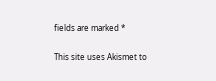fields are marked *

This site uses Akismet to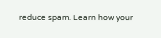reduce spam. Learn how your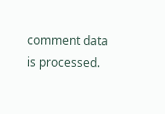comment data is processed.